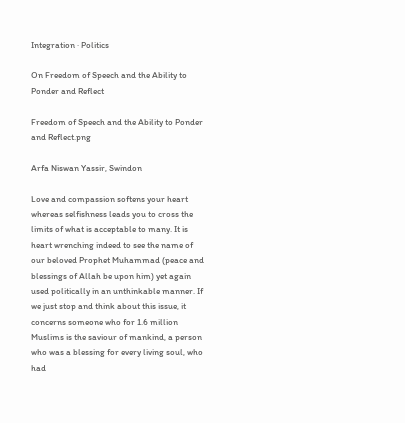Integration · Politics

On Freedom of Speech and the Ability to Ponder and Reflect

Freedom of Speech and the Ability to Ponder and Reflect.png

Arfa Niswan Yassir, Swindon

Love and compassion softens your heart whereas selfishness leads you to cross the limits of what is acceptable to many. It is heart wrenching indeed to see the name of our beloved Prophet Muhammad (peace and blessings of Allah be upon him) yet again used politically in an unthinkable manner. If we just stop and think about this issue, it concerns someone who for 1.6 million Muslims is the saviour of mankind, a person who was a blessing for every living soul, who had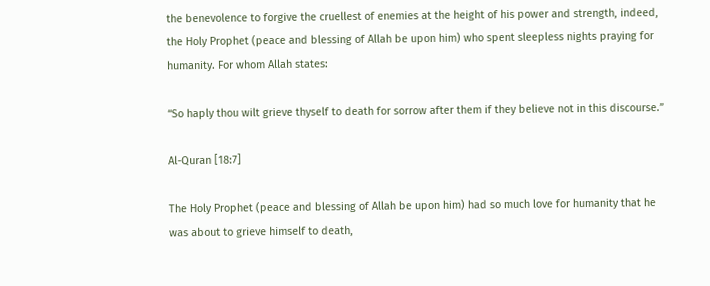the benevolence to forgive the cruellest of enemies at the height of his power and strength, indeed, the Holy Prophet (peace and blessing of Allah be upon him) who spent sleepless nights praying for humanity. For whom Allah states:

“So haply thou wilt grieve thyself to death for sorrow after them if they believe not in this discourse.”

Al-Quran [18:7]

The Holy Prophet (peace and blessing of Allah be upon him) had so much love for humanity that he was about to grieve himself to death,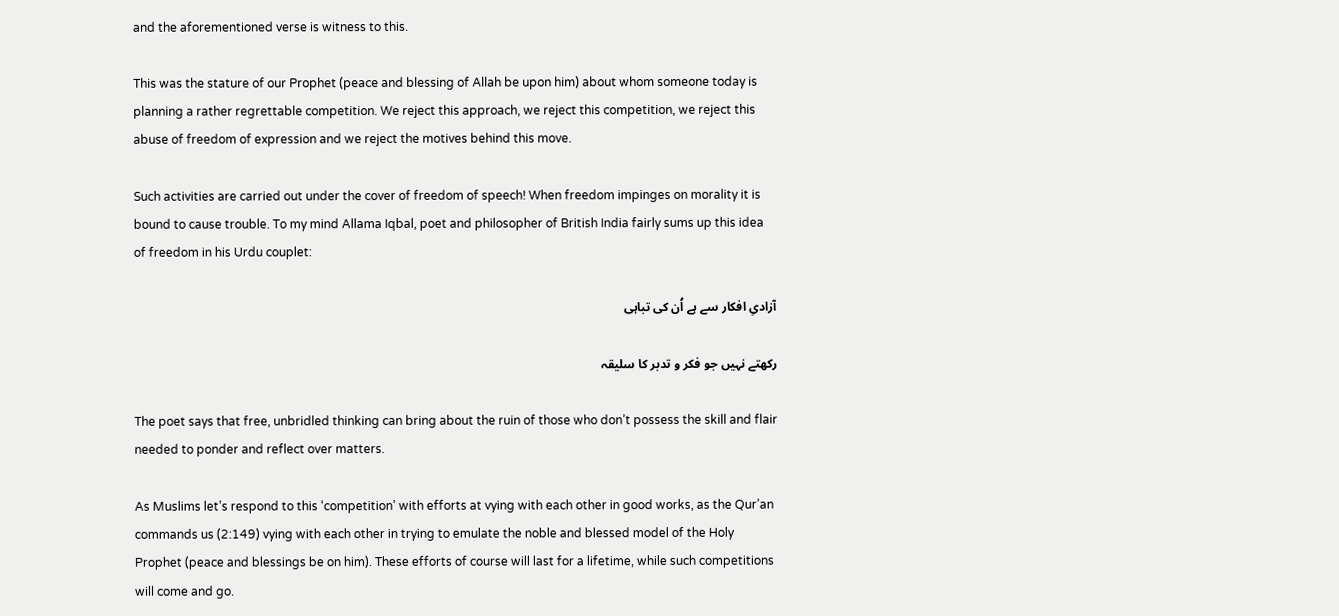and the aforementioned verse is witness to this.

This was the stature of our Prophet (peace and blessing of Allah be upon him) about whom someone today is planning a rather regrettable competition. We reject this approach, we reject this competition, we reject this abuse of freedom of expression and we reject the motives behind this move.

Such activities are carried out under the cover of freedom of speech! When freedom impinges on morality it is bound to cause trouble. To my mind Allama Iqbal, poet and philosopher of British India fairly sums up this idea of freedom in his Urdu couplet:

آزادیِ افکار سے ہے اُن کی تباہی

رکھتے نہیں جو فکر و تدبر کا سلیقہ

The poet says that free, unbridled thinking can bring about the ruin of those who don’t possess the skill and flair needed to ponder and reflect over matters.

As Muslims let’s respond to this ‘competition’ with efforts at vying with each other in good works, as the Qur’an commands us (2:149) vying with each other in trying to emulate the noble and blessed model of the Holy Prophet (peace and blessings be on him). These efforts of course will last for a lifetime, while such competitions will come and go.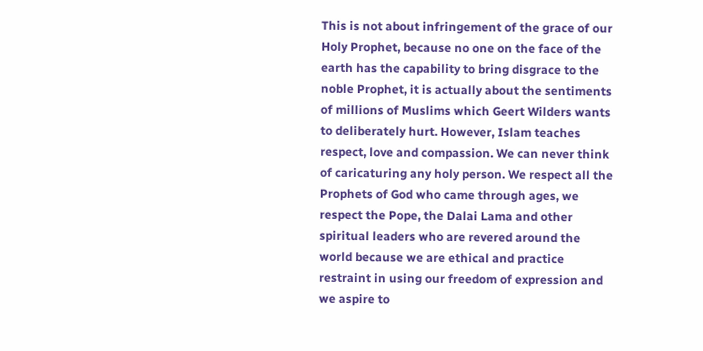This is not about infringement of the grace of our Holy Prophet, because no one on the face of the earth has the capability to bring disgrace to the noble Prophet, it is actually about the sentiments of millions of Muslims which Geert Wilders wants to deliberately hurt. However, Islam teaches respect, love and compassion. We can never think of caricaturing any holy person. We respect all the Prophets of God who came through ages, we respect the Pope, the Dalai Lama and other spiritual leaders who are revered around the world because we are ethical and practice restraint in using our freedom of expression and we aspire to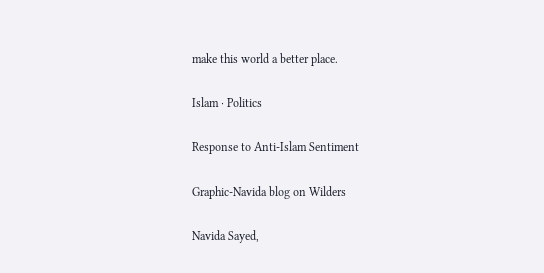make this world a better place.

Islam · Politics

Response to Anti-Islam Sentiment

Graphic-Navida blog on Wilders

Navida Sayed,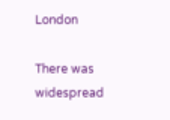London

There was widespread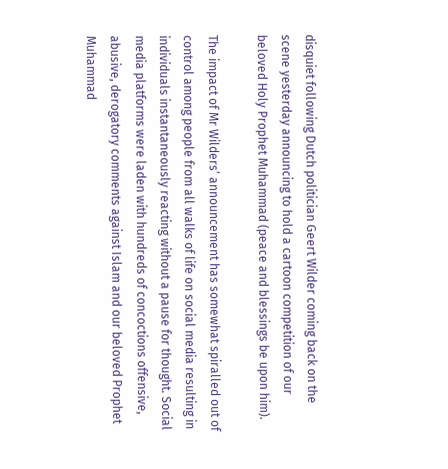disquiet following Dutch politician Geert Wilder coming back on the scene yesterday announcing to hold a cartoon competition of our beloved Holy Prophet Muhammad (peace and blessings be upon him).

The impact of Mr Wilders’ announcement has somewhat spiralled out of control among people from all walks of life on social media resulting in individuals instantaneously reacting without a pause for thought. Social media platforms were laden with hundreds of concoctions offensive, abusive, derogatory comments against Islam and our beloved Prophet Muhammad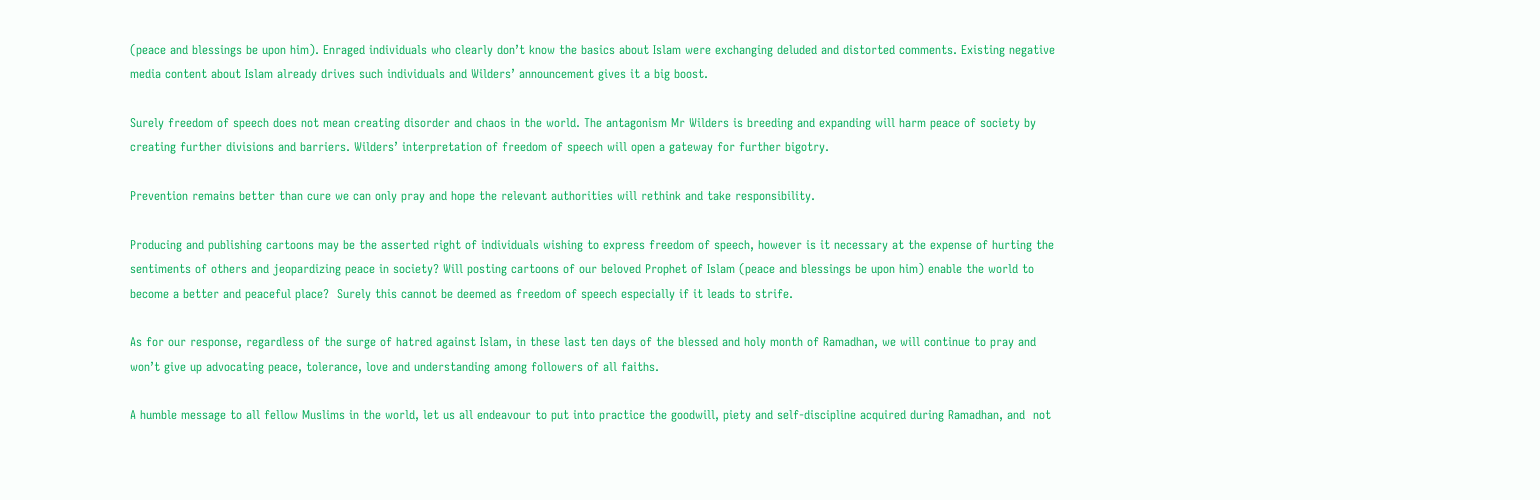(peace and blessings be upon him). Enraged individuals who clearly don’t know the basics about Islam were exchanging deluded and distorted comments. Existing negative media content about Islam already drives such individuals and Wilders’ announcement gives it a big boost.

Surely freedom of speech does not mean creating disorder and chaos in the world. The antagonism Mr Wilders is breeding and expanding will harm peace of society by creating further divisions and barriers. Wilders’ interpretation of freedom of speech will open a gateway for further bigotry.

Prevention remains better than cure we can only pray and hope the relevant authorities will rethink and take responsibility.

Producing and publishing cartoons may be the asserted right of individuals wishing to express freedom of speech, however is it necessary at the expense of hurting the sentiments of others and jeopardizing peace in society? Will posting cartoons of our beloved Prophet of Islam (peace and blessings be upon him) enable the world to become a better and peaceful place?  Surely this cannot be deemed as freedom of speech especially if it leads to strife.

As for our response, regardless of the surge of hatred against Islam, in these last ten days of the blessed and holy month of Ramadhan, we will continue to pray and won’t give up advocating peace, tolerance, love and understanding among followers of all faiths.

A humble message to all fellow Muslims in the world, let us all endeavour to put into practice the goodwill, piety and self-discipline acquired during Ramadhan, and  not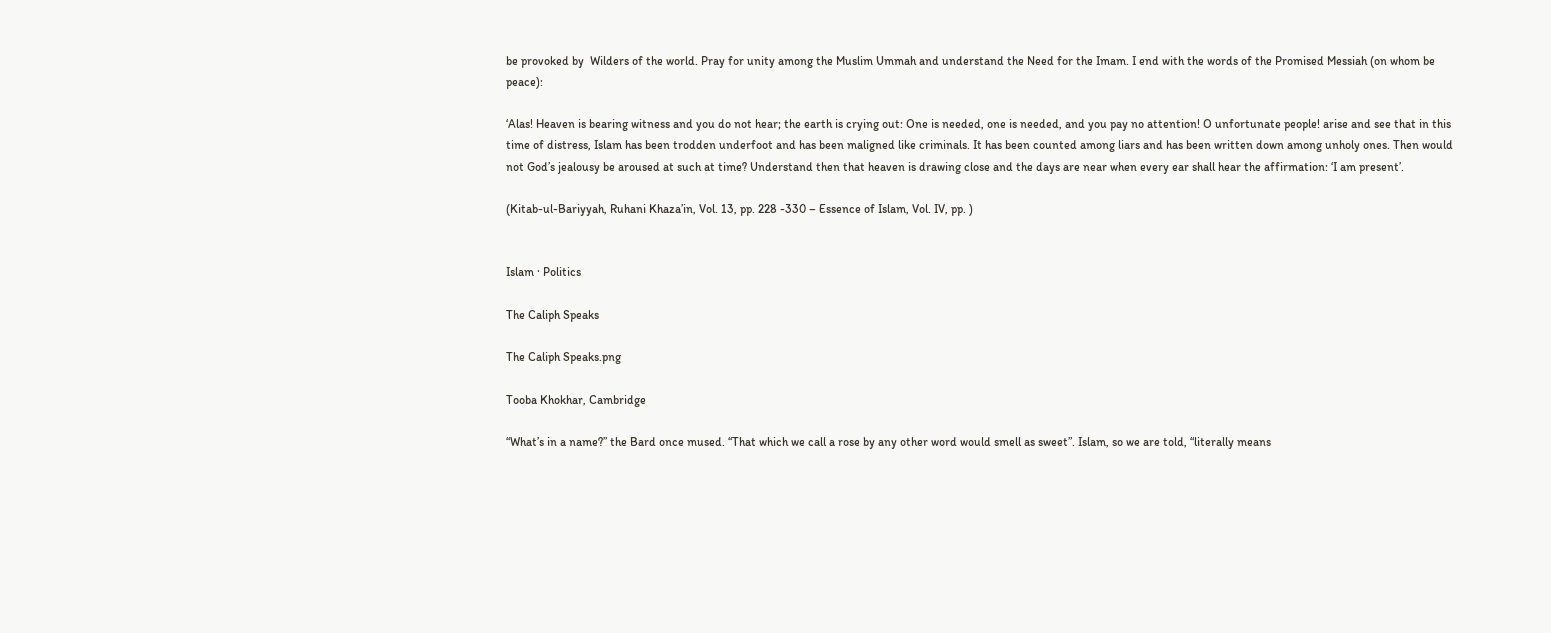be provoked by  Wilders of the world. Pray for unity among the Muslim Ummah and understand the Need for the Imam. I end with the words of the Promised Messiah (on whom be peace):

‘Alas! Heaven is bearing witness and you do not hear; the earth is crying out: One is needed, one is needed, and you pay no attention! O unfortunate people! arise and see that in this time of distress, Islam has been trodden underfoot and has been maligned like criminals. It has been counted among liars and has been written down among unholy ones. Then would not God’s jealousy be aroused at such at time? Understand then that heaven is drawing close and the days are near when every ear shall hear the affirmation: ‘I am present’.

(Kitab-ul-Bariyyah, Ruhani Khaza’in, Vol. 13, pp. 228 -330 – Essence of Islam, Vol. IV, pp. )


Islam · Politics

The Caliph Speaks

The Caliph Speaks.png

Tooba Khokhar, Cambridge

“What’s in a name?” the Bard once mused. “That which we call a rose by any other word would smell as sweet”. Islam, so we are told, “literally means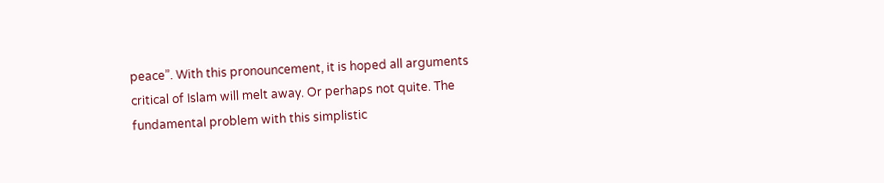peace”. With this pronouncement, it is hoped all arguments critical of Islam will melt away. Or perhaps not quite. The fundamental problem with this simplistic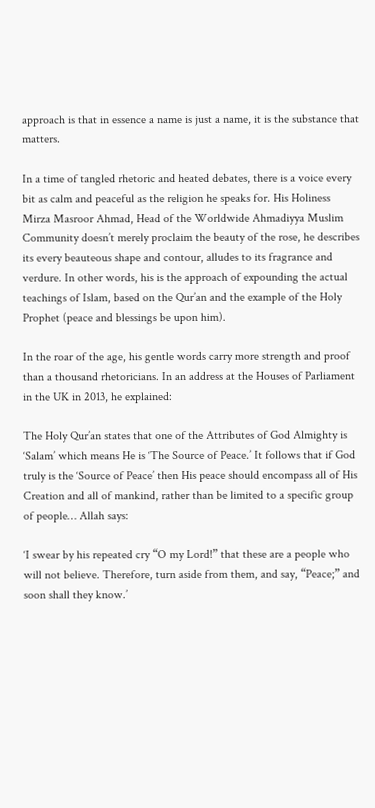approach is that in essence a name is just a name, it is the substance that matters.

In a time of tangled rhetoric and heated debates, there is a voice every bit as calm and peaceful as the religion he speaks for. His Holiness Mirza Masroor Ahmad, Head of the Worldwide Ahmadiyya Muslim Community doesn’t merely proclaim the beauty of the rose, he describes its every beauteous shape and contour, alludes to its fragrance and verdure. In other words, his is the approach of expounding the actual teachings of Islam, based on the Qur’an and the example of the Holy Prophet (peace and blessings be upon him).

In the roar of the age, his gentle words carry more strength and proof than a thousand rhetoricians. In an address at the Houses of Parliament in the UK in 2013, he explained:

The Holy Qur’an states that one of the Attributes of God Almighty is ‘Salam’ which means He is ‘The Source of Peace.’ It follows that if God truly is the ‘Source of Peace’ then His peace should encompass all of His Creation and all of mankind, rather than be limited to a specific group of people… Allah says:

‘I swear by his repeated cry “O my Lord!” that these are a people who will not believe. Therefore, turn aside from them, and say, “Peace;” and soon shall they know.’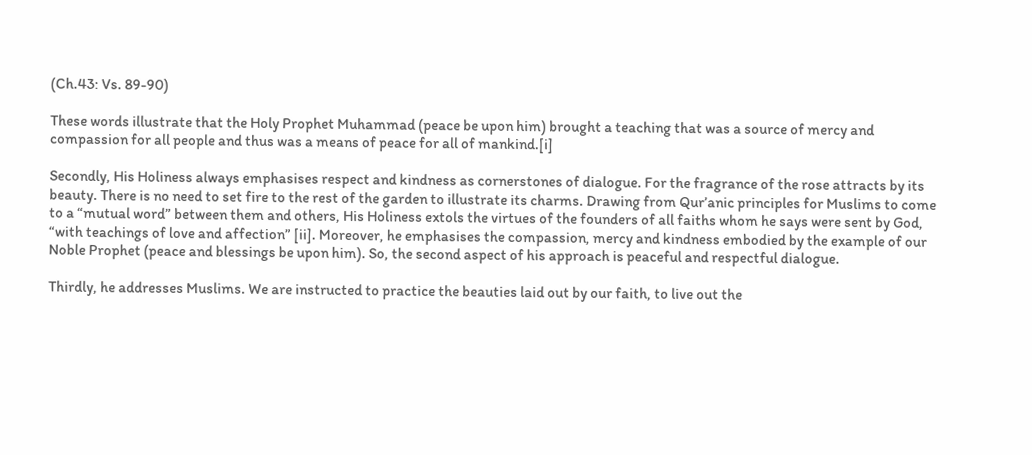(Ch.43: Vs. 89-90)

These words illustrate that the Holy Prophet Muhammad (peace be upon him) brought a teaching that was a source of mercy and compassion for all people and thus was a means of peace for all of mankind.[i]

Secondly, His Holiness always emphasises respect and kindness as cornerstones of dialogue. For the fragrance of the rose attracts by its beauty. There is no need to set fire to the rest of the garden to illustrate its charms. Drawing from Qur’anic principles for Muslims to come to a “mutual word” between them and others, His Holiness extols the virtues of the founders of all faiths whom he says were sent by God, “with teachings of love and affection” [ii]. Moreover, he emphasises the compassion, mercy and kindness embodied by the example of our Noble Prophet (peace and blessings be upon him). So, the second aspect of his approach is peaceful and respectful dialogue.

Thirdly, he addresses Muslims. We are instructed to practice the beauties laid out by our faith, to live out the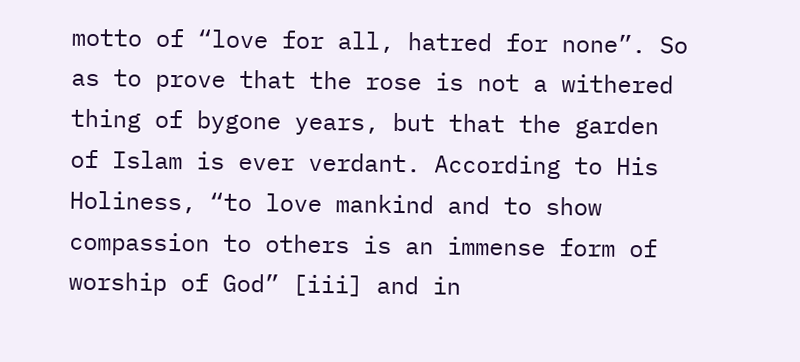motto of “love for all, hatred for none”. So as to prove that the rose is not a withered thing of bygone years, but that the garden of Islam is ever verdant. According to His Holiness, “to love mankind and to show compassion to others is an immense form of worship of God” [iii] and in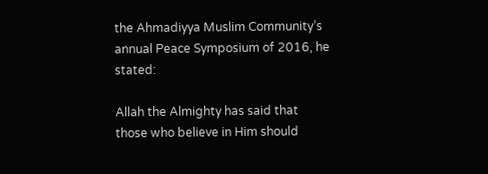the Ahmadiyya Muslim Community’s annual Peace Symposium of 2016, he stated:

Allah the Almighty has said that those who believe in Him should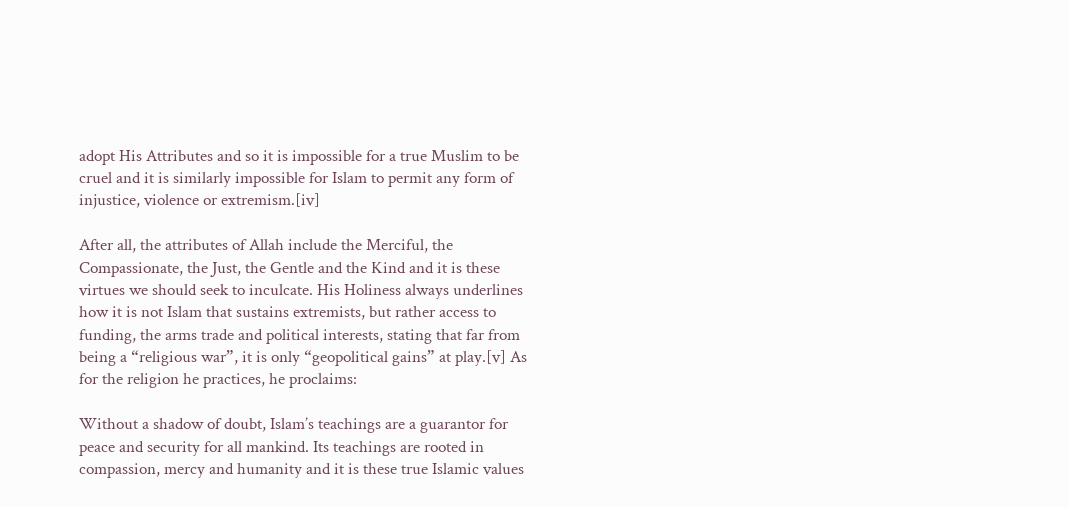adopt His Attributes and so it is impossible for a true Muslim to be cruel and it is similarly impossible for Islam to permit any form of injustice, violence or extremism.[iv]

After all, the attributes of Allah include the Merciful, the Compassionate, the Just, the Gentle and the Kind and it is these virtues we should seek to inculcate. His Holiness always underlines how it is not Islam that sustains extremists, but rather access to funding, the arms trade and political interests, stating that far from being a “religious war”, it is only “geopolitical gains” at play.[v] As for the religion he practices, he proclaims:

Without a shadow of doubt, Islam’s teachings are a guarantor for peace and security for all mankind. Its teachings are rooted in compassion, mercy and humanity and it is these true Islamic values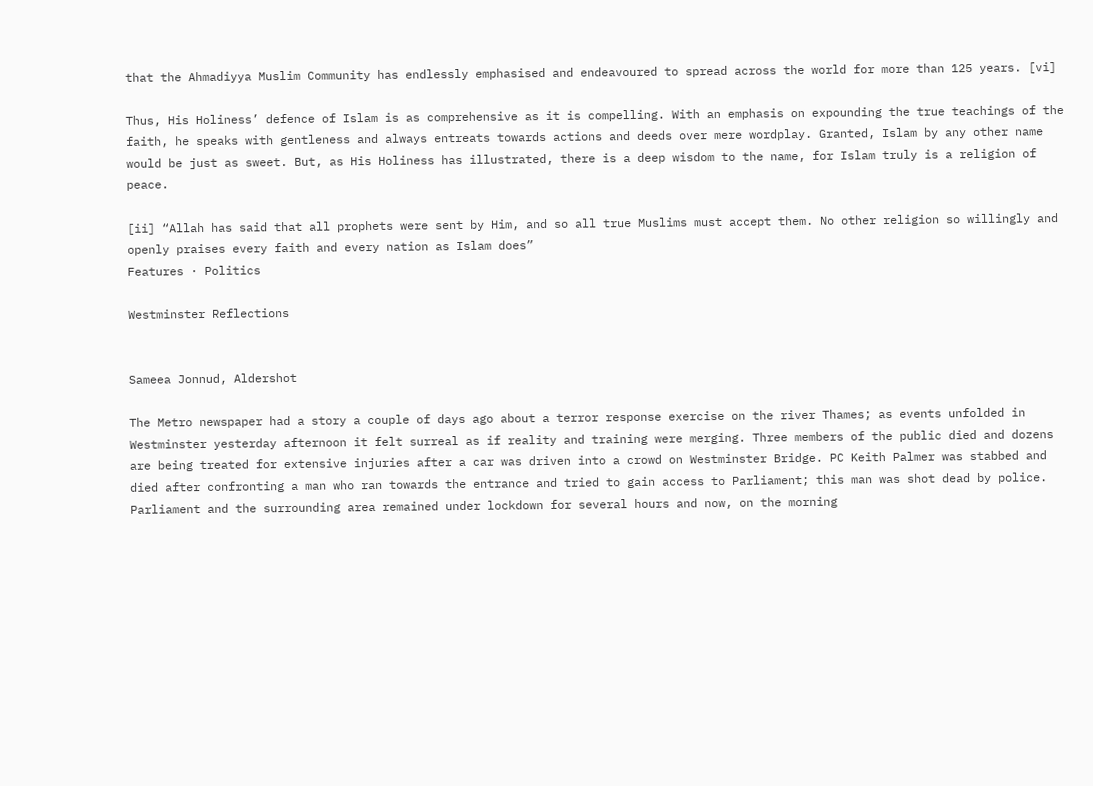that the Ahmadiyya Muslim Community has endlessly emphasised and endeavoured to spread across the world for more than 125 years. [vi]

Thus, His Holiness’ defence of Islam is as comprehensive as it is compelling. With an emphasis on expounding the true teachings of the faith, he speaks with gentleness and always entreats towards actions and deeds over mere wordplay. Granted, Islam by any other name would be just as sweet. But, as His Holiness has illustrated, there is a deep wisdom to the name, for Islam truly is a religion of peace.

[ii] “Allah has said that all prophets were sent by Him, and so all true Muslims must accept them. No other religion so willingly and openly praises every faith and every nation as Islam does”
Features · Politics

Westminster Reflections


Sameea Jonnud, Aldershot

The Metro newspaper had a story a couple of days ago about a terror response exercise on the river Thames; as events unfolded in Westminster yesterday afternoon it felt surreal as if reality and training were merging. Three members of the public died and dozens are being treated for extensive injuries after a car was driven into a crowd on Westminster Bridge. PC Keith Palmer was stabbed and died after confronting a man who ran towards the entrance and tried to gain access to Parliament; this man was shot dead by police. Parliament and the surrounding area remained under lockdown for several hours and now, on the morning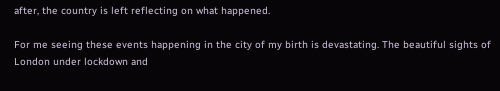after, the country is left reflecting on what happened.

For me seeing these events happening in the city of my birth is devastating. The beautiful sights of London under lockdown and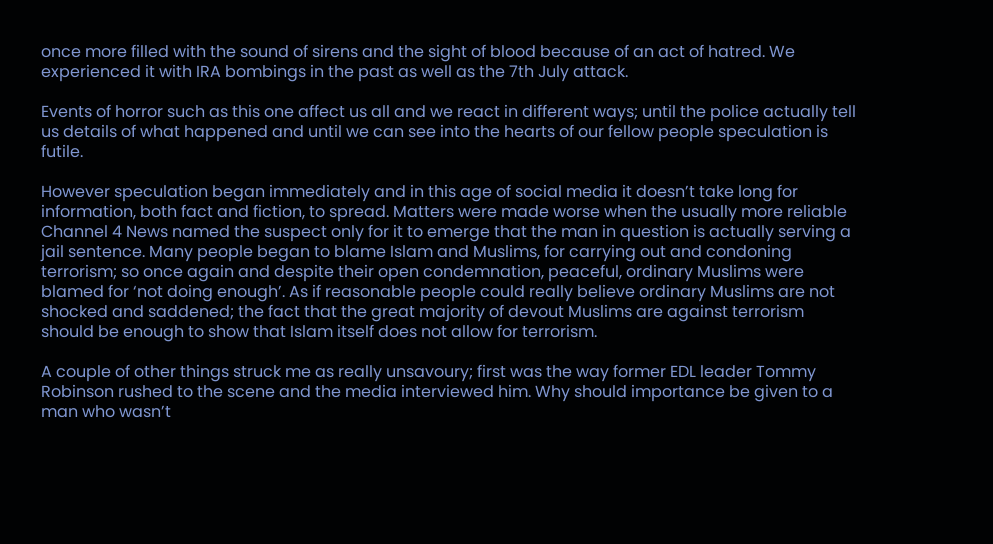once more filled with the sound of sirens and the sight of blood because of an act of hatred. We experienced it with IRA bombings in the past as well as the 7th July attack.

Events of horror such as this one affect us all and we react in different ways; until the police actually tell us details of what happened and until we can see into the hearts of our fellow people speculation is futile.

However speculation began immediately and in this age of social media it doesn’t take long for information, both fact and fiction, to spread. Matters were made worse when the usually more reliable Channel 4 News named the suspect only for it to emerge that the man in question is actually serving a jail sentence. Many people began to blame Islam and Muslims, for carrying out and condoning terrorism; so once again and despite their open condemnation, peaceful, ordinary Muslims were blamed for ‘not doing enough’. As if reasonable people could really believe ordinary Muslims are not shocked and saddened; the fact that the great majority of devout Muslims are against terrorism should be enough to show that Islam itself does not allow for terrorism.

A couple of other things struck me as really unsavoury; first was the way former EDL leader Tommy Robinson rushed to the scene and the media interviewed him. Why should importance be given to a man who wasn’t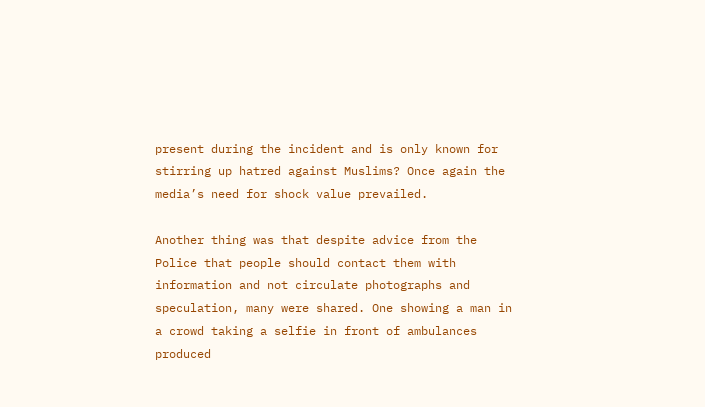present during the incident and is only known for stirring up hatred against Muslims? Once again the media’s need for shock value prevailed.

Another thing was that despite advice from the Police that people should contact them with information and not circulate photographs and speculation, many were shared. One showing a man in a crowd taking a selfie in front of ambulances produced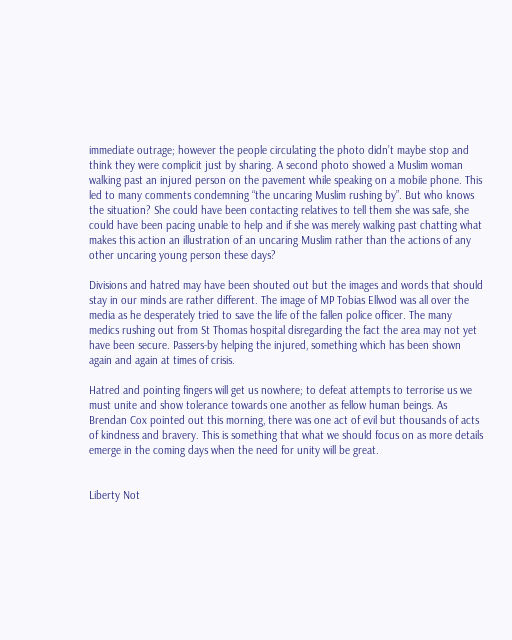immediate outrage; however the people circulating the photo didn’t maybe stop and think they were complicit just by sharing. A second photo showed a Muslim woman walking past an injured person on the pavement while speaking on a mobile phone. This led to many comments condemning “the uncaring Muslim rushing by”. But who knows the situation? She could have been contacting relatives to tell them she was safe, she could have been pacing unable to help and if she was merely walking past chatting what makes this action an illustration of an uncaring Muslim rather than the actions of any other uncaring young person these days?

Divisions and hatred may have been shouted out but the images and words that should stay in our minds are rather different. The image of MP Tobias Ellwod was all over the media as he desperately tried to save the life of the fallen police officer. The many medics rushing out from St Thomas hospital disregarding the fact the area may not yet have been secure. Passers-by helping the injured, something which has been shown again and again at times of crisis.

Hatred and pointing fingers will get us nowhere; to defeat attempts to terrorise us we must unite and show tolerance towards one another as fellow human beings. As Brendan Cox pointed out this morning, there was one act of evil but thousands of acts of kindness and bravery. This is something that what we should focus on as more details emerge in the coming days when the need for unity will be great.


Liberty Not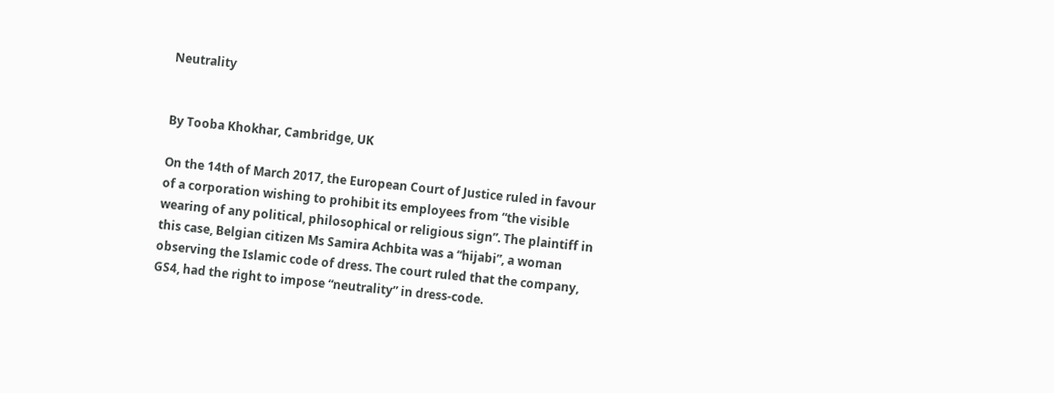Neutrality


By Tooba Khokhar, Cambridge, UK

On the 14th of March 2017, the European Court of Justice ruled in favour of a corporation wishing to prohibit its employees from “the visible wearing of any political, philosophical or religious sign”. The plaintiff in this case, Belgian citizen Ms Samira Achbita was a “hijabi”, a woman observing the Islamic code of dress. The court ruled that the company, GS4, had the right to impose “neutrality” in dress-code.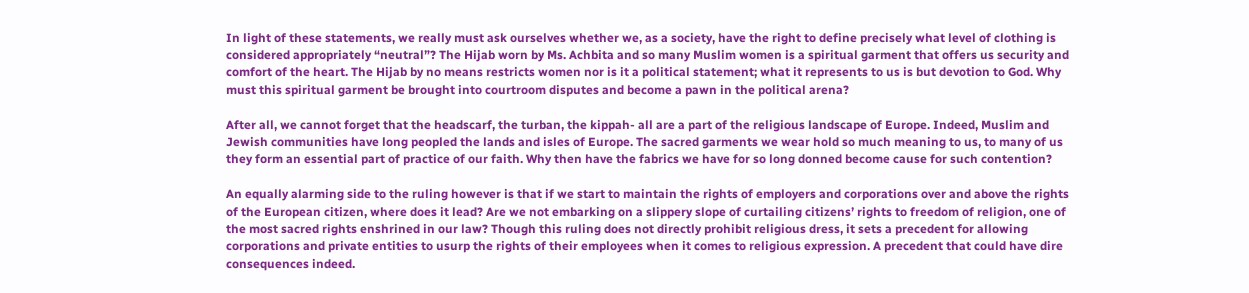In light of these statements, we really must ask ourselves whether we, as a society, have the right to define precisely what level of clothing is considered appropriately “neutral”? The Hijab worn by Ms. Achbita and so many Muslim women is a spiritual garment that offers us security and comfort of the heart. The Hijab by no means restricts women nor is it a political statement; what it represents to us is but devotion to God. Why must this spiritual garment be brought into courtroom disputes and become a pawn in the political arena?

After all, we cannot forget that the headscarf, the turban, the kippah- all are a part of the religious landscape of Europe. Indeed, Muslim and Jewish communities have long peopled the lands and isles of Europe. The sacred garments we wear hold so much meaning to us, to many of us they form an essential part of practice of our faith. Why then have the fabrics we have for so long donned become cause for such contention?

An equally alarming side to the ruling however is that if we start to maintain the rights of employers and corporations over and above the rights of the European citizen, where does it lead? Are we not embarking on a slippery slope of curtailing citizens’ rights to freedom of religion, one of the most sacred rights enshrined in our law? Though this ruling does not directly prohibit religious dress, it sets a precedent for allowing corporations and private entities to usurp the rights of their employees when it comes to religious expression. A precedent that could have dire consequences indeed.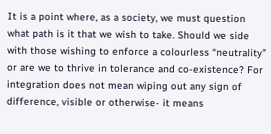It is a point where, as a society, we must question what path is it that we wish to take. Should we side with those wishing to enforce a colourless “neutrality” or are we to thrive in tolerance and co-existence? For integration does not mean wiping out any sign of difference, visible or otherwise- it means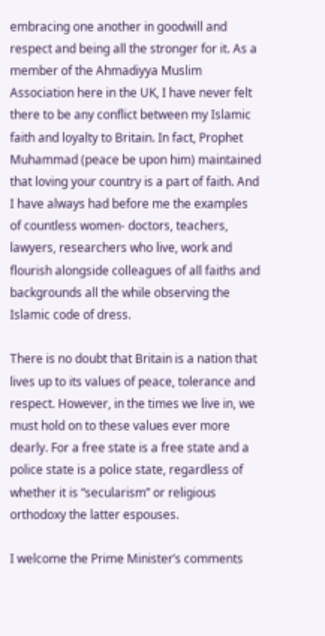embracing one another in goodwill and respect and being all the stronger for it. As a member of the Ahmadiyya Muslim Association here in the UK, I have never felt there to be any conflict between my Islamic faith and loyalty to Britain. In fact, Prophet Muhammad (peace be upon him) maintained that loving your country is a part of faith. And I have always had before me the examples of countless women- doctors, teachers, lawyers, researchers who live, work and flourish alongside colleagues of all faiths and backgrounds all the while observing the Islamic code of dress.

There is no doubt that Britain is a nation that lives up to its values of peace, tolerance and respect. However, in the times we live in, we must hold on to these values ever more dearly. For a free state is a free state and a police state is a police state, regardless of whether it is “secularism” or religious orthodoxy the latter espouses.

I welcome the Prime Minister’s comments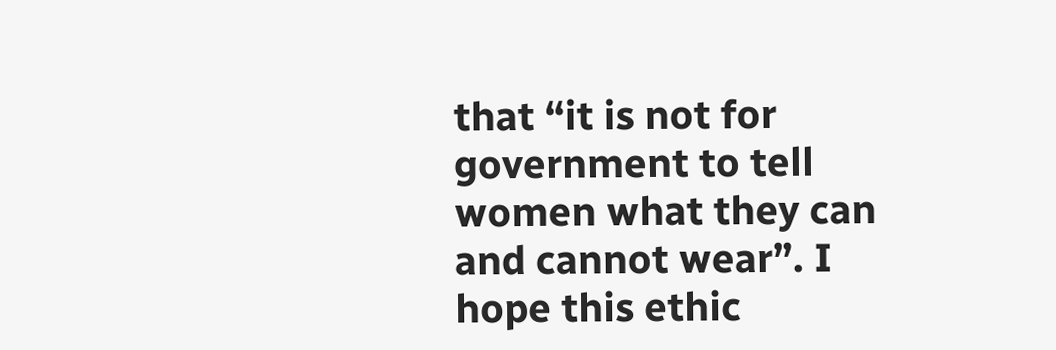that “it is not for government to tell women what they can and cannot wear”. I hope this ethic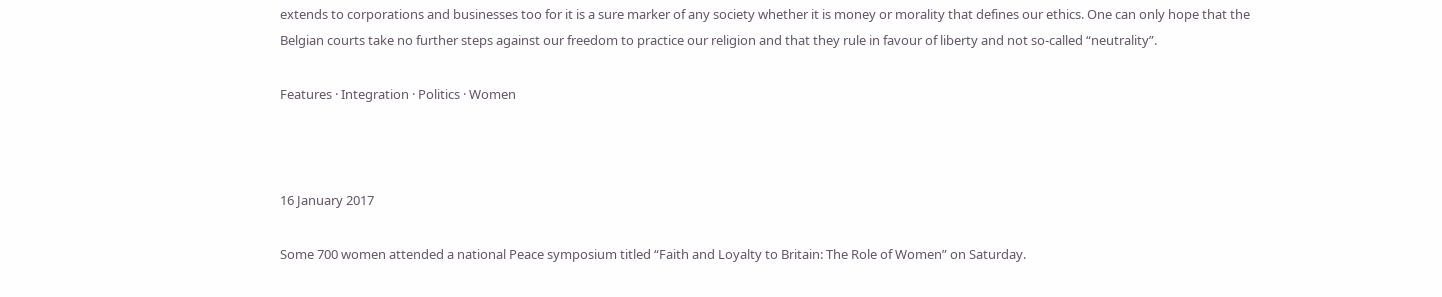extends to corporations and businesses too for it is a sure marker of any society whether it is money or morality that defines our ethics. One can only hope that the Belgian courts take no further steps against our freedom to practice our religion and that they rule in favour of liberty and not so-called “neutrality”.

Features · Integration · Politics · Women



16 January 2017

Some 700 women attended a national Peace symposium titled “Faith and Loyalty to Britain: The Role of Women” on Saturday.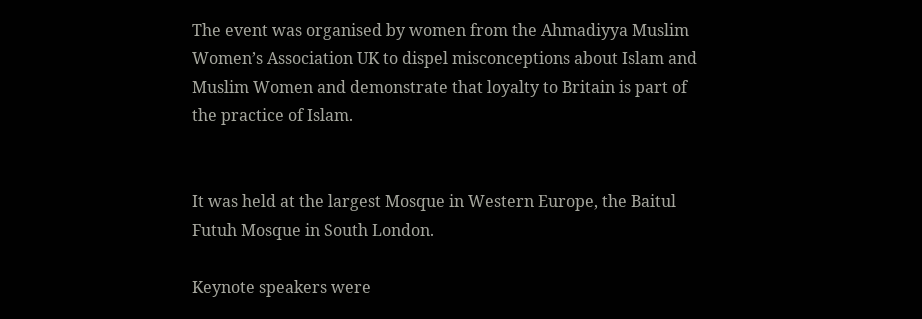The event was organised by women from the Ahmadiyya Muslim Women’s Association UK to dispel misconceptions about Islam and Muslim Women and demonstrate that loyalty to Britain is part of the practice of Islam.


It was held at the largest Mosque in Western Europe, the Baitul Futuh Mosque in South London.

Keynote speakers were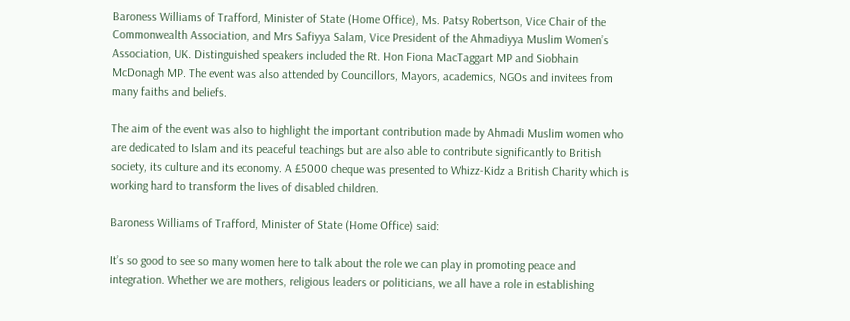Baroness Williams of Trafford, Minister of State (Home Office), Ms. Patsy Robertson, Vice Chair of the Commonwealth Association, and Mrs Safiyya Salam, Vice President of the Ahmadiyya Muslim Women’s Association, UK. Distinguished speakers included the Rt. Hon Fiona MacTaggart MP and Siobhain McDonagh MP. The event was also attended by Councillors, Mayors, academics, NGOs and invitees from many faiths and beliefs.

The aim of the event was also to highlight the important contribution made by Ahmadi Muslim women who are dedicated to Islam and its peaceful teachings but are also able to contribute significantly to British society, its culture and its economy. A £5000 cheque was presented to Whizz-Kidz a British Charity which is working hard to transform the lives of disabled children.

Baroness Williams of Trafford, Minister of State (Home Office) said:

It’s so good to see so many women here to talk about the role we can play in promoting peace and integration. Whether we are mothers, religious leaders or politicians, we all have a role in establishing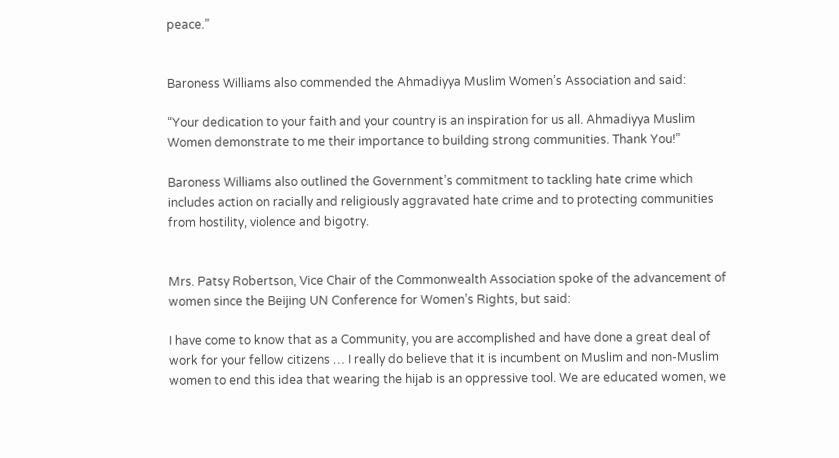peace.”


Baroness Williams also commended the Ahmadiyya Muslim Women’s Association and said:

“Your dedication to your faith and your country is an inspiration for us all. Ahmadiyya Muslim Women demonstrate to me their importance to building strong communities. Thank You!”

Baroness Williams also outlined the Government’s commitment to tackling hate crime which includes action on racially and religiously aggravated hate crime and to protecting communities from hostility, violence and bigotry.


Mrs. Patsy Robertson, Vice Chair of the Commonwealth Association spoke of the advancement of women since the Beijing UN Conference for Women’s Rights, but said:

I have come to know that as a Community, you are accomplished and have done a great deal of work for your fellow citizens … I really do believe that it is incumbent on Muslim and non-Muslim women to end this idea that wearing the hijab is an oppressive tool. We are educated women, we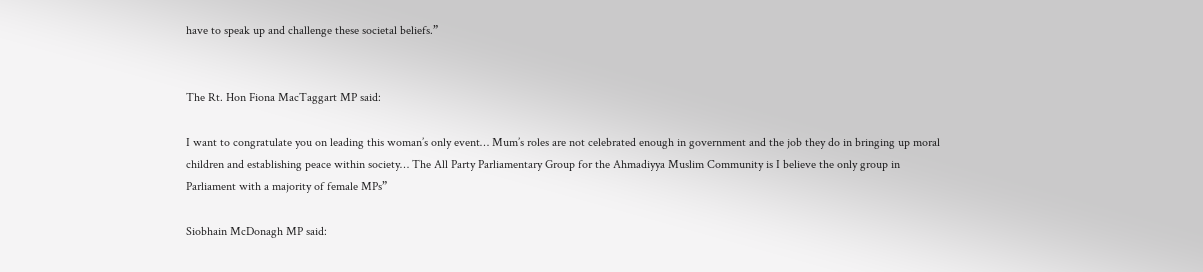have to speak up and challenge these societal beliefs.”


The Rt. Hon Fiona MacTaggart MP said:

I want to congratulate you on leading this woman’s only event… Mum’s roles are not celebrated enough in government and the job they do in bringing up moral children and establishing peace within society… The All Party Parliamentary Group for the Ahmadiyya Muslim Community is I believe the only group in Parliament with a majority of female MPs”

Siobhain McDonagh MP said: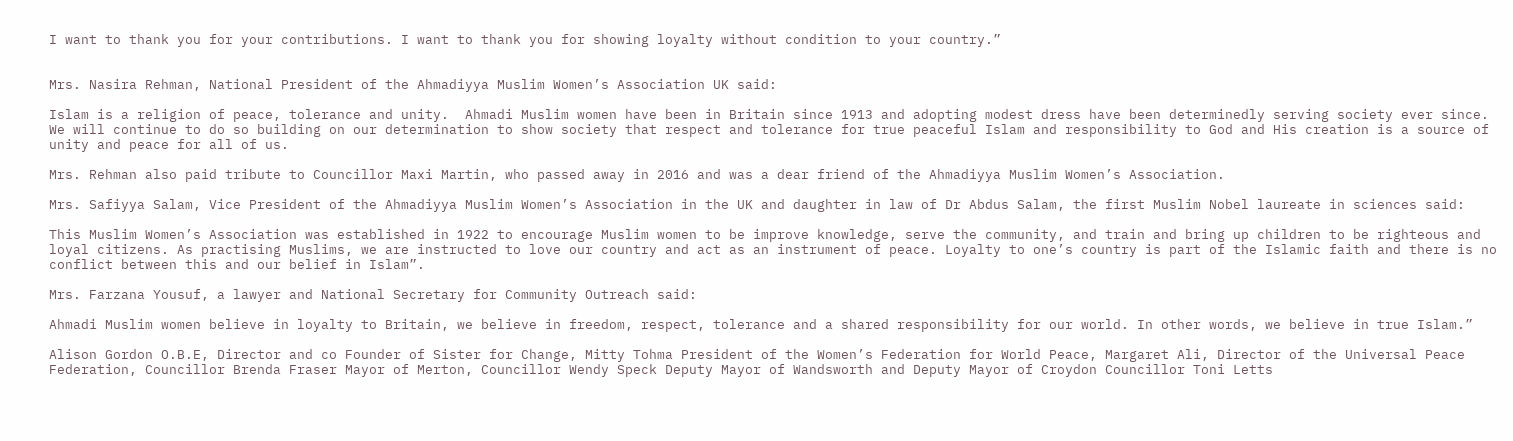I want to thank you for your contributions. I want to thank you for showing loyalty without condition to your country.”


Mrs. Nasira Rehman, National President of the Ahmadiyya Muslim Women’s Association UK said:

Islam is a religion of peace, tolerance and unity.  Ahmadi Muslim women have been in Britain since 1913 and adopting modest dress have been determinedly serving society ever since.  We will continue to do so building on our determination to show society that respect and tolerance for true peaceful Islam and responsibility to God and His creation is a source of unity and peace for all of us.

Mrs. Rehman also paid tribute to Councillor Maxi Martin, who passed away in 2016 and was a dear friend of the Ahmadiyya Muslim Women’s Association.

Mrs. Safiyya Salam, Vice President of the Ahmadiyya Muslim Women’s Association in the UK and daughter in law of Dr Abdus Salam, the first Muslim Nobel laureate in sciences said:

This Muslim Women’s Association was established in 1922 to encourage Muslim women to be improve knowledge, serve the community, and train and bring up children to be righteous and loyal citizens. As practising Muslims, we are instructed to love our country and act as an instrument of peace. Loyalty to one’s country is part of the Islamic faith and there is no conflict between this and our belief in Islam”.

Mrs. Farzana Yousuf, a lawyer and National Secretary for Community Outreach said:

Ahmadi Muslim women believe in loyalty to Britain, we believe in freedom, respect, tolerance and a shared responsibility for our world. In other words, we believe in true Islam.”

Alison Gordon O.B.E, Director and co Founder of Sister for Change, Mitty Tohma President of the Women’s Federation for World Peace, Margaret Ali, Director of the Universal Peace Federation, Councillor Brenda Fraser Mayor of Merton, Councillor Wendy Speck Deputy Mayor of Wandsworth and Deputy Mayor of Croydon Councillor Toni Letts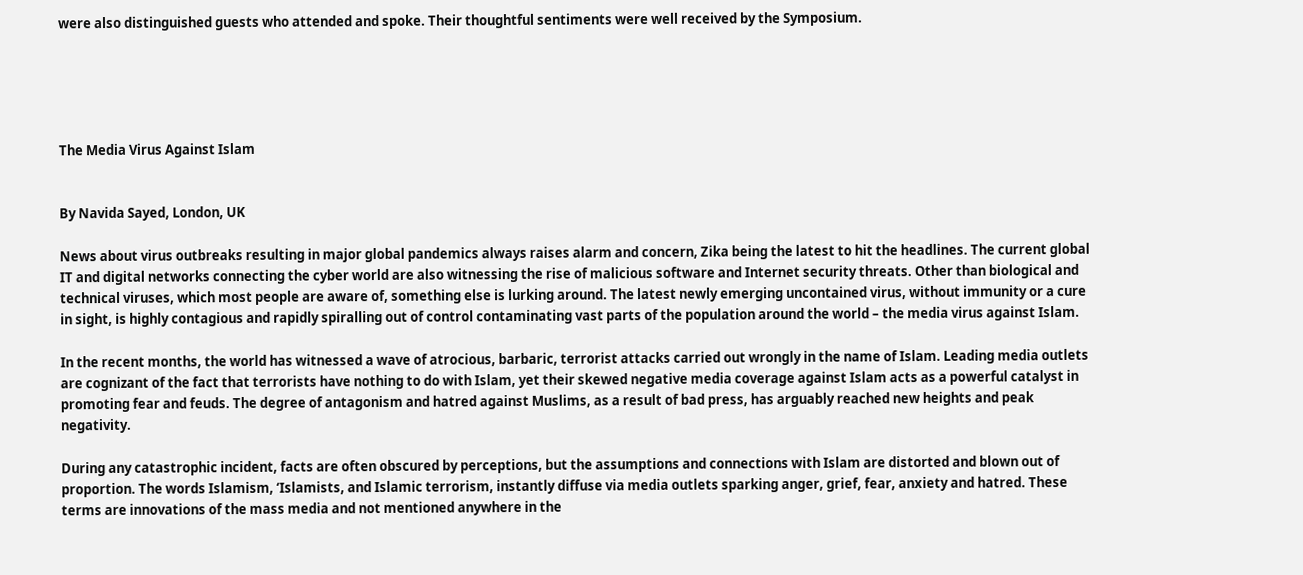were also distinguished guests who attended and spoke. Their thoughtful sentiments were well received by the Symposium.





The Media Virus Against Islam


By Navida Sayed, London, UK

News about virus outbreaks resulting in major global pandemics always raises alarm and concern, Zika being the latest to hit the headlines. The current global IT and digital networks connecting the cyber world are also witnessing the rise of malicious software and Internet security threats. Other than biological and technical viruses, which most people are aware of, something else is lurking around. The latest newly emerging uncontained virus, without immunity or a cure in sight, is highly contagious and rapidly spiralling out of control contaminating vast parts of the population around the world – the media virus against Islam.

In the recent months, the world has witnessed a wave of atrocious, barbaric, terrorist attacks carried out wrongly in the name of Islam. Leading media outlets are cognizant of the fact that terrorists have nothing to do with Islam, yet their skewed negative media coverage against Islam acts as a powerful catalyst in promoting fear and feuds. The degree of antagonism and hatred against Muslims, as a result of bad press, has arguably reached new heights and peak negativity.

During any catastrophic incident, facts are often obscured by perceptions, but the assumptions and connections with Islam are distorted and blown out of proportion. The words Islamism, ‘Islamists, and Islamic terrorism, instantly diffuse via media outlets sparking anger, grief, fear, anxiety and hatred. These terms are innovations of the mass media and not mentioned anywhere in the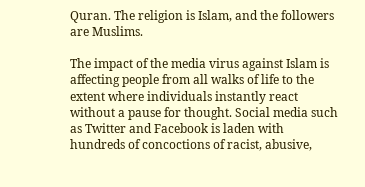Quran. The religion is Islam, and the followers are Muslims.

The impact of the media virus against Islam is affecting people from all walks of life to the extent where individuals instantly react without a pause for thought. Social media such as Twitter and Facebook is laden with hundreds of concoctions of racist, abusive,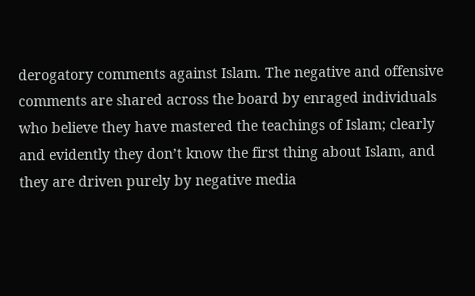derogatory comments against Islam. The negative and offensive comments are shared across the board by enraged individuals who believe they have mastered the teachings of Islam; clearly and evidently they don’t know the first thing about Islam, and they are driven purely by negative media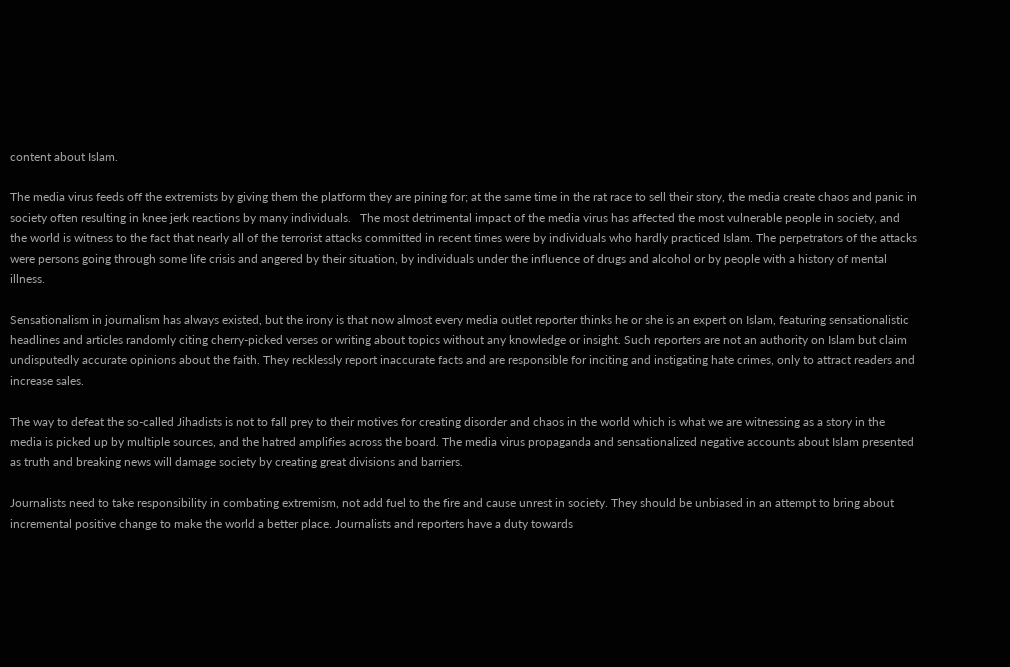content about Islam.

The media virus feeds off the extremists by giving them the platform they are pining for; at the same time in the rat race to sell their story, the media create chaos and panic in society often resulting in knee jerk reactions by many individuals.   The most detrimental impact of the media virus has affected the most vulnerable people in society, and the world is witness to the fact that nearly all of the terrorist attacks committed in recent times were by individuals who hardly practiced Islam. The perpetrators of the attacks were persons going through some life crisis and angered by their situation, by individuals under the influence of drugs and alcohol or by people with a history of mental illness.

Sensationalism in journalism has always existed, but the irony is that now almost every media outlet reporter thinks he or she is an expert on Islam, featuring sensationalistic headlines and articles randomly citing cherry-picked verses or writing about topics without any knowledge or insight. Such reporters are not an authority on Islam but claim undisputedly accurate opinions about the faith. They recklessly report inaccurate facts and are responsible for inciting and instigating hate crimes, only to attract readers and increase sales.

The way to defeat the so-called Jihadists is not to fall prey to their motives for creating disorder and chaos in the world which is what we are witnessing as a story in the media is picked up by multiple sources, and the hatred amplifies across the board. The media virus propaganda and sensationalized negative accounts about Islam presented as truth and breaking news will damage society by creating great divisions and barriers.

Journalists need to take responsibility in combating extremism, not add fuel to the fire and cause unrest in society. They should be unbiased in an attempt to bring about incremental positive change to make the world a better place. Journalists and reporters have a duty towards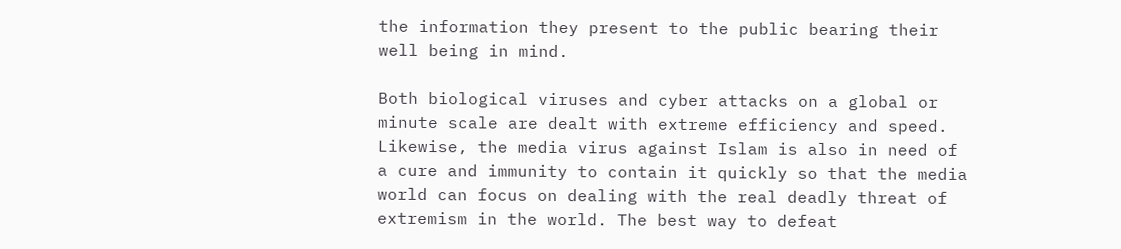the information they present to the public bearing their well being in mind.

Both biological viruses and cyber attacks on a global or minute scale are dealt with extreme efficiency and speed. Likewise, the media virus against Islam is also in need of a cure and immunity to contain it quickly so that the media world can focus on dealing with the real deadly threat of extremism in the world. The best way to defeat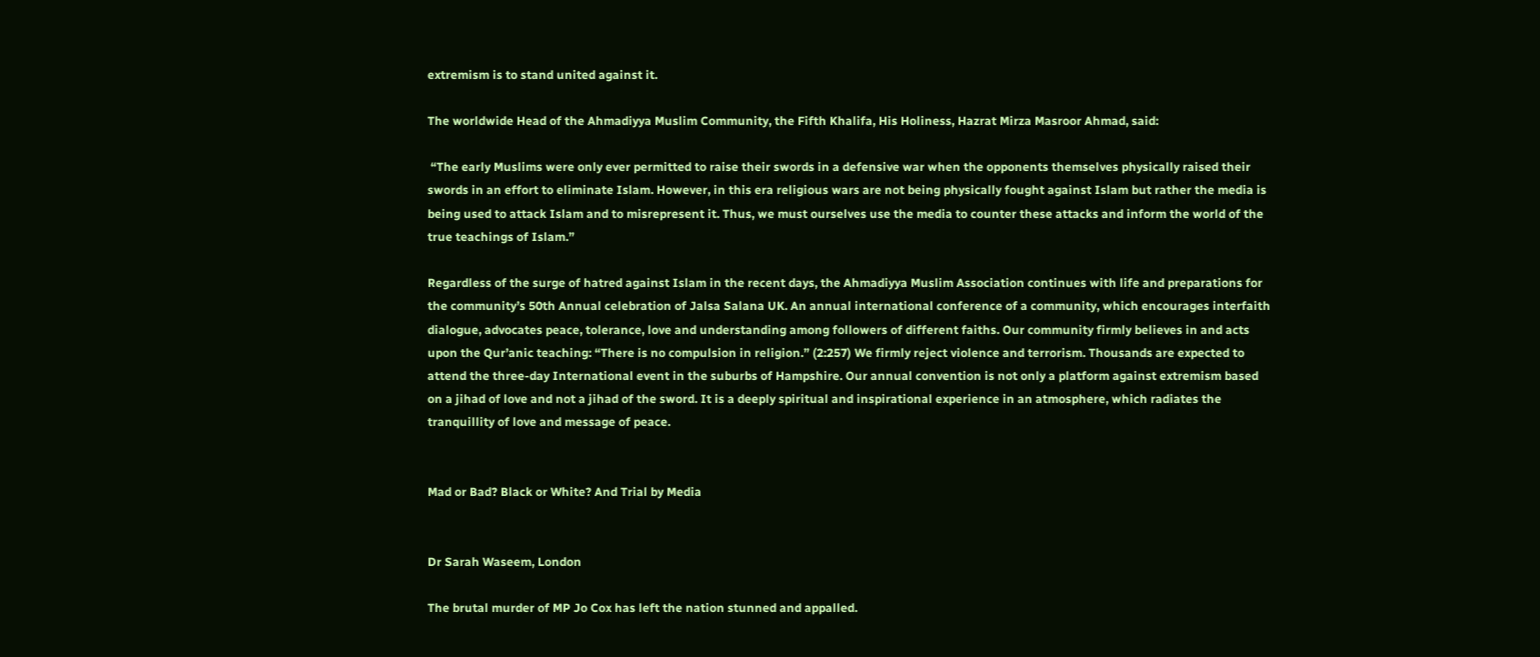extremism is to stand united against it.

The worldwide Head of the Ahmadiyya Muslim Community, the Fifth Khalifa, His Holiness, Hazrat Mirza Masroor Ahmad, said:

 “The early Muslims were only ever permitted to raise their swords in a defensive war when the opponents themselves physically raised their swords in an effort to eliminate Islam. However, in this era religious wars are not being physically fought against Islam but rather the media is being used to attack Islam and to misrepresent it. Thus, we must ourselves use the media to counter these attacks and inform the world of the true teachings of Islam.”

Regardless of the surge of hatred against Islam in the recent days, the Ahmadiyya Muslim Association continues with life and preparations for the community’s 50th Annual celebration of Jalsa Salana UK. An annual international conference of a community, which encourages interfaith dialogue, advocates peace, tolerance, love and understanding among followers of different faiths. Our community firmly believes in and acts upon the Qur’anic teaching: “There is no compulsion in religion.” (2:257) We firmly reject violence and terrorism. Thousands are expected to attend the three-day International event in the suburbs of Hampshire. Our annual convention is not only a platform against extremism based on a jihad of love and not a jihad of the sword. It is a deeply spiritual and inspirational experience in an atmosphere, which radiates the tranquillity of love and message of peace.


Mad or Bad? Black or White? And Trial by Media


Dr Sarah Waseem, London

The brutal murder of MP Jo Cox has left the nation stunned and appalled.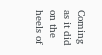Coming as it did on the heels of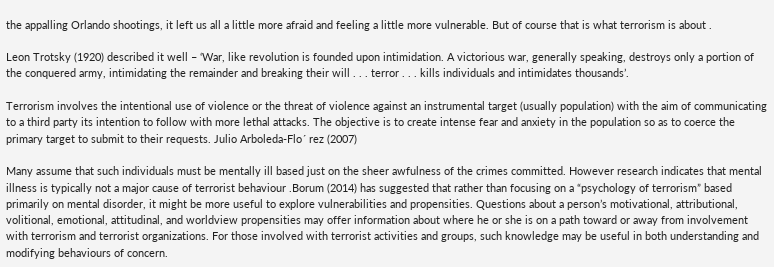the appalling Orlando shootings, it left us all a little more afraid and feeling a little more vulnerable. But of course that is what terrorism is about .

Leon Trotsky (1920) described it well – ‘War, like revolution is founded upon intimidation. A victorious war, generally speaking, destroys only a portion of the conquered army, intimidating the remainder and breaking their will . . . terror . . . kills individuals and intimidates thousands’.

Terrorism involves the intentional use of violence or the threat of violence against an instrumental target (usually population) with the aim of communicating to a third party its intention to follow with more lethal attacks. The objective is to create intense fear and anxiety in the population so as to coerce the primary target to submit to their requests. Julio Arboleda-Flo´ rez (2007)

Many assume that such individuals must be mentally ill based just on the sheer awfulness of the crimes committed. However research indicates that mental illness is typically not a major cause of terrorist behaviour .Borum (2014) has suggested that rather than focusing on a “psychology of terrorism” based primarily on mental disorder, it might be more useful to explore vulnerabilities and propensities. Questions about a person’s motivational, attributional,  volitional, emotional, attitudinal, and worldview propensities may offer information about where he or she is on a path toward or away from involvement with terrorism and terrorist organizations. For those involved with terrorist activities and groups, such knowledge may be useful in both understanding and modifying behaviours of concern.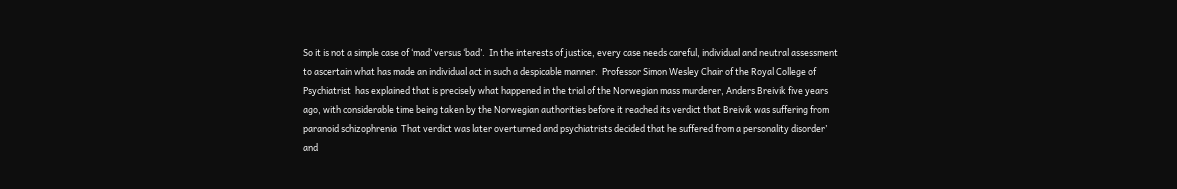So it is not a simple case of ‘mad’ versus ‘bad’.  In the interests of justice, every case needs careful, individual and neutral assessment to ascertain what has made an individual act in such a despicable manner.  Professor Simon Wesley Chair of the Royal College of Psychiatrist  has explained that is precisely what happened in the trial of the Norwegian mass murderer, Anders Breivik five years ago, with considerable time being taken by the Norwegian authorities before it reached its verdict that Breivik was suffering from paranoid schizophrenia  That verdict was later overturned and psychiatrists decided that he suffered from a personality disorder’ and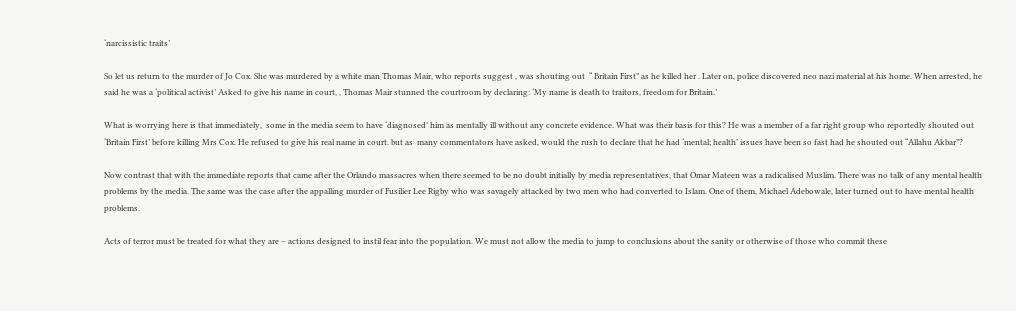‘narcissistic traits’

So let us return to the murder of Jo Cox. She was murdered by a white man Thomas Mair, who reports suggest , was shouting out  “ Britain First” as he killed her . Later on, police discovered neo nazi material at his home. When arrested, he said he was a ‘political activist’ Asked to give his name in court, , Thomas Mair stunned the courtroom by declaring: ‘My name is death to traitors, freedom for Britain.’

What is worrying here is that immediately,  some in the media seem to have ‘diagnosed’ him as mentally ill without any concrete evidence. What was their basis for this? He was a member of a far right group who reportedly shouted out ‘Britain First’ before killing Mrs Cox. He refused to give his real name in court. but as  many commentators have asked, would the rush to declare that he had ‘mental; health’ issues have been so fast had he shouted out “Allahu Akbar”?

Now contrast that with the immediate reports that came after the Orlando massacres when there seemed to be no doubt initially by media representatives, that Omar Mateen was a radicalised Muslim. There was no talk of any mental health problems by the media. The same was the case after the appalling murder of Fusilier Lee Rigby who was savagely attacked by two men who had converted to Islam. One of them, Michael Adebowale, later turned out to have mental health problems.

Acts of terror must be treated for what they are – actions designed to instil fear into the population. We must not allow the media to jump to conclusions about the sanity or otherwise of those who commit these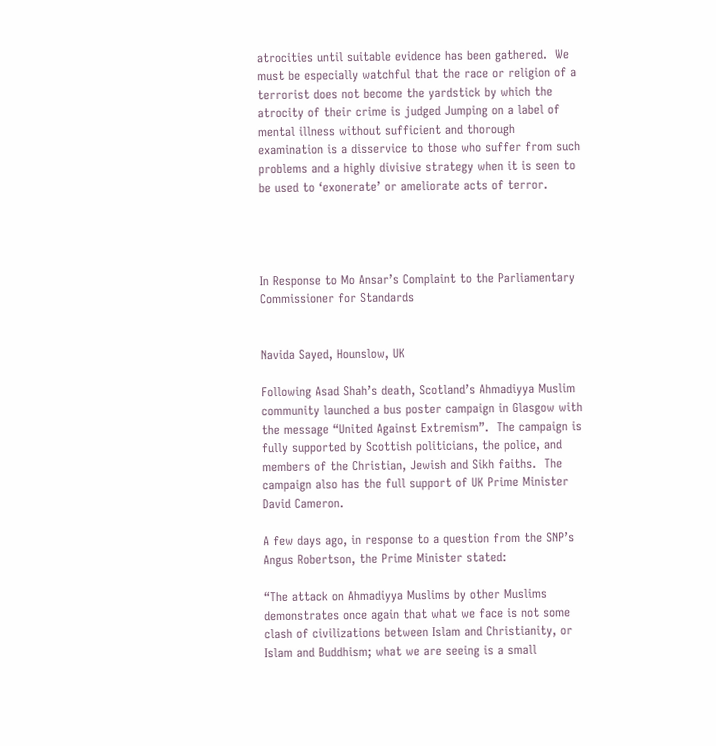atrocities until suitable evidence has been gathered.  We must be especially watchful that the race or religion of a terrorist does not become the yardstick by which the atrocity of their crime is judged Jumping on a label of mental illness without sufficient and thorough examination is a disservice to those who suffer from such problems and a highly divisive strategy when it is seen to be used to ‘exonerate’ or ameliorate acts of terror.




In Response to Mo Ansar’s Complaint to the Parliamentary Commissioner for Standards


Navida Sayed, Hounslow, UK

Following Asad Shah’s death, Scotland’s Ahmadiyya Muslim community launched a bus poster campaign in Glasgow with the message “United Against Extremism”.  The campaign is fully supported by Scottish politicians, the police, and members of the Christian, Jewish and Sikh faiths.  The campaign also has the full support of UK Prime Minister David Cameron.

A few days ago, in response to a question from the SNP’s Angus Robertson, the Prime Minister stated:

“The attack on Ahmadiyya Muslims by other Muslims demonstrates once again that what we face is not some clash of civilizations between Islam and Christianity, or Islam and Buddhism; what we are seeing is a small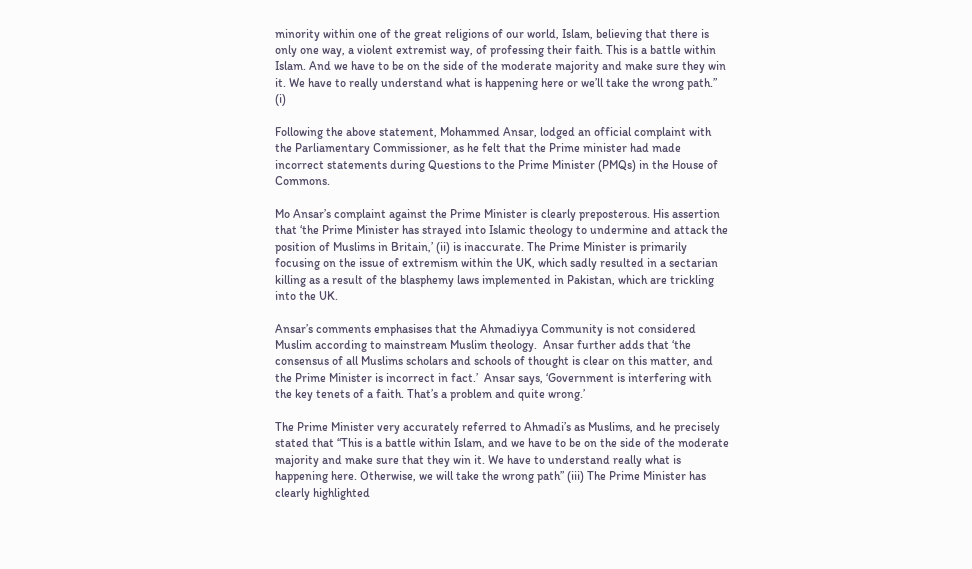minority within one of the great religions of our world, Islam, believing that there is only one way, a violent extremist way, of professing their faith. This is a battle within Islam. And we have to be on the side of the moderate majority and make sure they win it. We have to really understand what is happening here or we’ll take the wrong path.” (i)

Following the above statement, Mohammed Ansar, lodged an official complaint with the Parliamentary Commissioner, as he felt that the Prime minister had made incorrect statements during Questions to the Prime Minister (PMQs) in the House of Commons.

Mo Ansar’s complaint against the Prime Minister is clearly preposterous. His assertion that ‘the Prime Minister has strayed into Islamic theology to undermine and attack the position of Muslims in Britain,’ (ii) is inaccurate. The Prime Minister is primarily focusing on the issue of extremism within the UK, which sadly resulted in a sectarian killing as a result of the blasphemy laws implemented in Pakistan, which are trickling into the UK.

Ansar’s comments emphasises that the Ahmadiyya Community is not considered Muslim according to mainstream Muslim theology.  Ansar further adds that ‘the consensus of all Muslims scholars and schools of thought is clear on this matter, and the Prime Minister is incorrect in fact.’  Ansar says, ‘Government is interfering with the key tenets of a faith. That’s a problem and quite wrong.’

The Prime Minister very accurately referred to Ahmadi’s as Muslims, and he precisely stated that “This is a battle within Islam, and we have to be on the side of the moderate majority and make sure that they win it. We have to understand really what is happening here. Otherwise, we will take the wrong path” (iii) The Prime Minister has clearly highlighted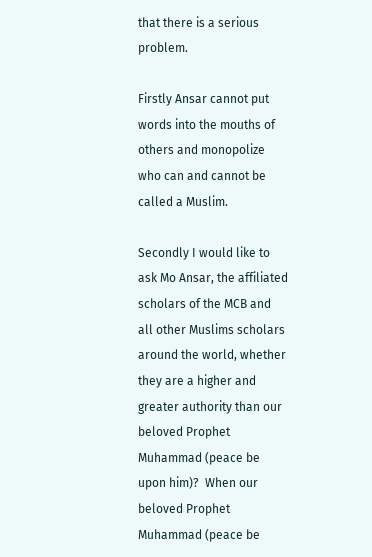that there is a serious problem.

Firstly Ansar cannot put words into the mouths of others and monopolize who can and cannot be called a Muslim.

Secondly I would like to ask Mo Ansar, the affiliated scholars of the MCB and all other Muslims scholars around the world, whether they are a higher and greater authority than our beloved Prophet Muhammad (peace be upon him)?  When our beloved Prophet Muhammad (peace be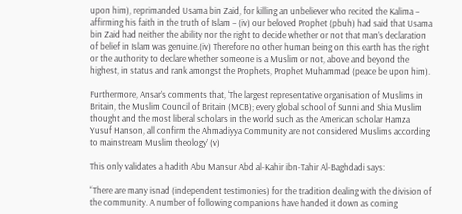upon him), reprimanded Usama bin Zaid, for killing an unbeliever who recited the Kalima – affirming his faith in the truth of Islam – (iv) our beloved Prophet (pbuh) had said that Usama bin Zaid had neither the ability nor the right to decide whether or not that man’s declaration of belief in Islam was genuine.(iv) Therefore no other human being on this earth has the right or the authority to declare whether someone is a Muslim or not, above and beyond the highest, in status and rank amongst the Prophets, Prophet Muhammad (peace be upon him).

Furthermore, Ansar’s comments that, ‘The largest representative organisation of Muslims in Britain, the Muslim Council of Britain (MCB); every global school of Sunni and Shia Muslim thought and the most liberal scholars in the world such as the American scholar Hamza Yusuf Hanson, all confirm the Ahmadiyya Community are not considered Muslims according to mainstream Muslim theology’ (v)

This only validates a hadith Abu Mansur Abd al-Kahir ibn-Tahir Al-Baghdadi says:

“There are many isnad (independent testimonies) for the tradition dealing with the division of the community. A number of following companions have handed it down as coming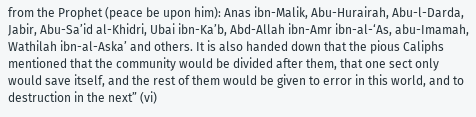from the Prophet (peace be upon him): Anas ibn-Malik, Abu-Hurairah, Abu-l-Darda, Jabir, Abu-Sa’id al-Khidri, Ubai ibn-Ka’b, Abd-Allah ibn-Amr ibn-al-‘As, abu-Imamah, Wathilah ibn-al-Aska’ and others. It is also handed down that the pious Caliphs mentioned that the community would be divided after them, that one sect only would save itself, and the rest of them would be given to error in this world, and to destruction in the next” (vi)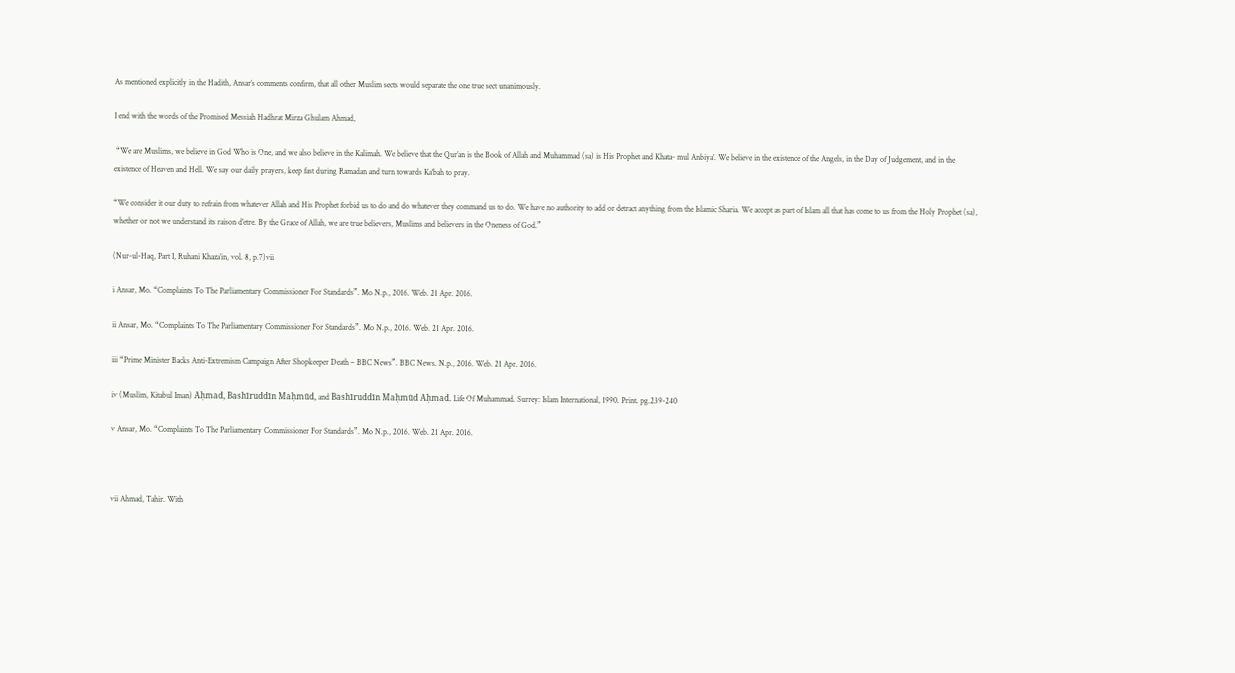As mentioned explicitly in the Hadith, Ansar’s comments confirm, that all other Muslim sects would separate the one true sect unanimously.

I end with the words of the Promised Messiah Hadhrat Mirza Ghulam Ahmad,

 “We are Muslims, we believe in God Who is One, and we also believe in the Kalimah. We believe that the Qur’an is the Book of Allah and Muhammad (sa) is His Prophet and Khata- mul Anbiya’. We believe in the existence of the Angels, in the Day of Judgement, and in the existence of Heaven and Hell. We say our daily prayers, keep fast during Ramadan and turn towards Ka‘bah to pray.

“We consider it our duty to refrain from whatever Allah and His Prophet forbid us to do and do whatever they command us to do. We have no authority to add or detract anything from the Islamic Sharia. We accept as part of Islam all that has come to us from the Holy Prophet (sa), whether or not we understand its raison d’etre. By the Grace of Allah, we are true believers, Muslims and believers in the Oneness of God.”

(Nur-ul-Haq, Part I, Ruhani Khaza’in, vol. 8, p.7)vii

i Ansar, Mo. “Complaints To The Parliamentary Commissioner For Standards”. Mo N.p., 2016. Web. 21 Apr. 2016.

ii Ansar, Mo. “Complaints To The Parliamentary Commissioner For Standards”. Mo N.p., 2016. Web. 21 Apr. 2016.

iii “Prime Minister Backs Anti-Extremism Campaign After Shopkeeper Death – BBC News”. BBC News. N.p., 2016. Web. 21 Apr. 2016.

iv (Muslim, Kitabul Iman) Aḥmad, Bashīruddīn Maḥmūd, and Bashīruddīn Maḥmūd Aḥmad. Life Of Muhammad. Surrey: Islam International, 1990. Print. pg.239-240

v Ansar, Mo. “Complaints To The Parliamentary Commissioner For Standards”. Mo N.p., 2016. Web. 21 Apr. 2016.



vii Ahmad, Tahir. With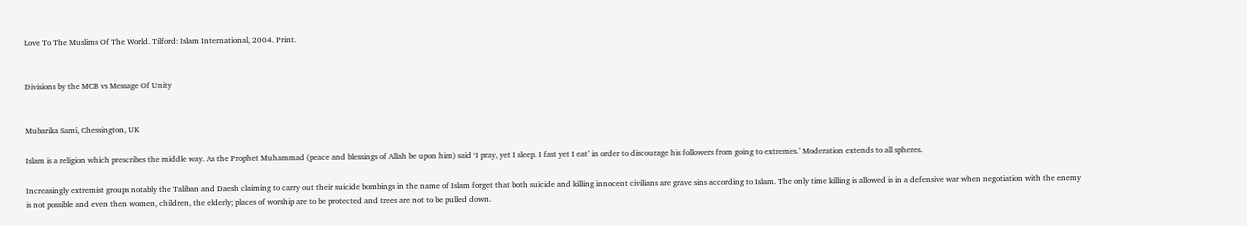Love To The Muslims Of The World. Tilford: Islam International, 2004. Print.


Divisions by the MCB vs Message Of Unity


Mubarika Sami, Chessington, UK

Islam is a religion which prescribes the middle way. As the Prophet Muhammad (peace and blessings of Allah be upon him) said ‘I pray, yet I sleep. I fast yet I eat’ in order to discourage his followers from going to extremes.’ Moderation extends to all spheres.

Increasingly extremist groups notably the Taliban and Daesh claiming to carry out their suicide bombings in the name of Islam forget that both suicide and killing innocent civilians are grave sins according to Islam. The only time killing is allowed is in a defensive war when negotiation with the enemy is not possible and even then women, children, the elderly; places of worship are to be protected and trees are not to be pulled down.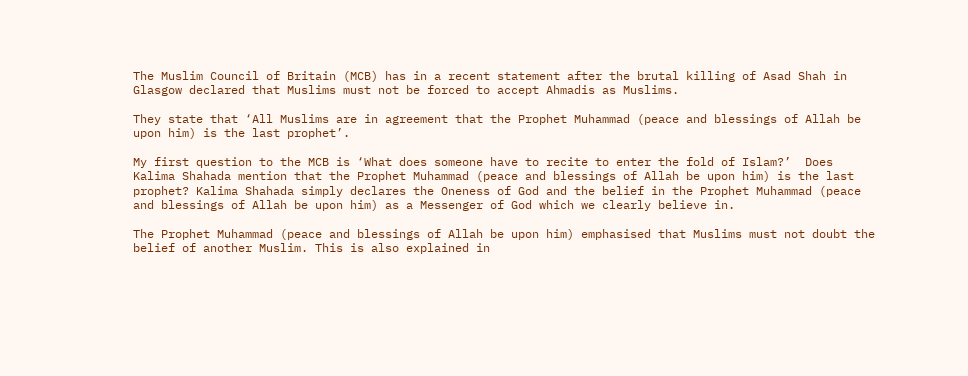The Muslim Council of Britain (MCB) has in a recent statement after the brutal killing of Asad Shah in Glasgow declared that Muslims must not be forced to accept Ahmadis as Muslims.

They state that ‘All Muslims are in agreement that the Prophet Muhammad (peace and blessings of Allah be upon him) is the last prophet’.

My first question to the MCB is ‘What does someone have to recite to enter the fold of Islam?’  Does Kalima Shahada mention that the Prophet Muhammad (peace and blessings of Allah be upon him) is the last prophet? Kalima Shahada simply declares the Oneness of God and the belief in the Prophet Muhammad (peace and blessings of Allah be upon him) as a Messenger of God which we clearly believe in.

The Prophet Muhammad (peace and blessings of Allah be upon him) emphasised that Muslims must not doubt the belief of another Muslim. This is also explained in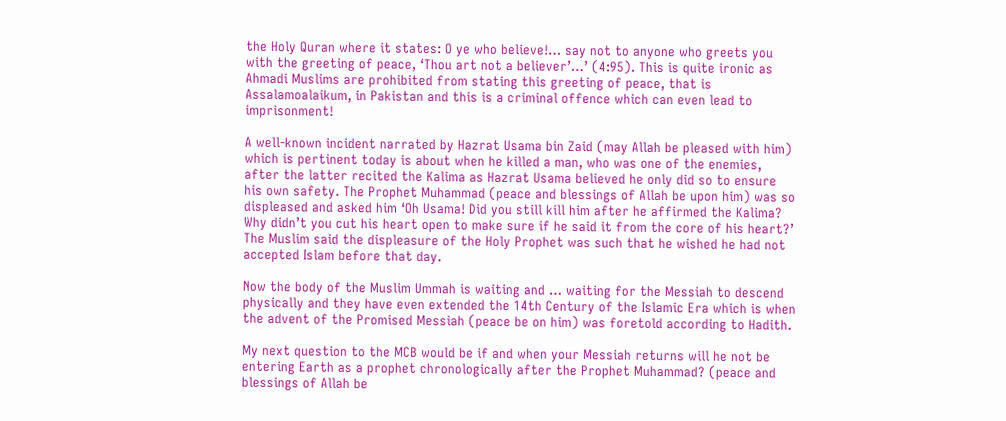the Holy Quran where it states: O ye who believe!… say not to anyone who greets you with the greeting of peace, ‘Thou art not a believer’…’ (4:95). This is quite ironic as Ahmadi Muslims are prohibited from stating this greeting of peace, that is Assalamoalaikum, in Pakistan and this is a criminal offence which can even lead to imprisonment!

A well-known incident narrated by Hazrat Usama bin Zaid (may Allah be pleased with him) which is pertinent today is about when he killed a man, who was one of the enemies, after the latter recited the Kalima as Hazrat Usama believed he only did so to ensure his own safety. The Prophet Muhammad (peace and blessings of Allah be upon him) was so displeased and asked him ‘Oh Usama! Did you still kill him after he affirmed the Kalima? Why didn’t you cut his heart open to make sure if he said it from the core of his heart?’ The Muslim said the displeasure of the Holy Prophet was such that he wished he had not accepted Islam before that day.

Now the body of the Muslim Ummah is waiting and … waiting for the Messiah to descend physically and they have even extended the 14th Century of the Islamic Era which is when the advent of the Promised Messiah (peace be on him) was foretold according to Hadith.

My next question to the MCB would be if and when your Messiah returns will he not be entering Earth as a prophet chronologically after the Prophet Muhammad? (peace and blessings of Allah be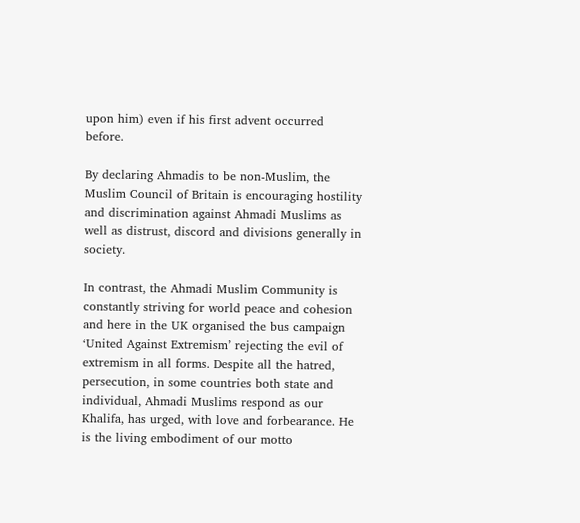upon him) even if his first advent occurred before.

By declaring Ahmadis to be non-Muslim, the Muslim Council of Britain is encouraging hostility and discrimination against Ahmadi Muslims as well as distrust, discord and divisions generally in society.

In contrast, the Ahmadi Muslim Community is constantly striving for world peace and cohesion and here in the UK organised the bus campaign ‘United Against Extremism’ rejecting the evil of extremism in all forms. Despite all the hatred, persecution, in some countries both state and individual, Ahmadi Muslims respond as our Khalifa, has urged, with love and forbearance. He is the living embodiment of our motto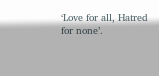‘Love for all, Hatred for none’.